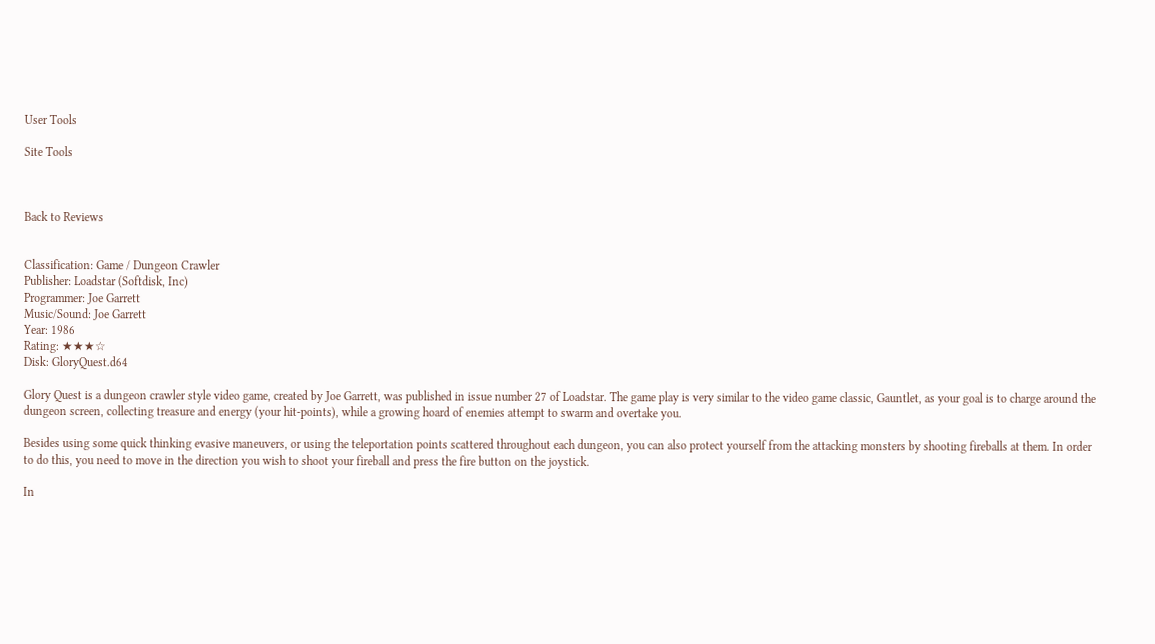User Tools

Site Tools



Back to Reviews


Classification: Game / Dungeon Crawler
Publisher: Loadstar (Softdisk, Inc)
Programmer: Joe Garrett
Music/Sound: Joe Garrett
Year: 1986
Rating: ★★★☆
Disk: GloryQuest.d64

Glory Quest is a dungeon crawler style video game, created by Joe Garrett, was published in issue number 27 of Loadstar. The game play is very similar to the video game classic, Gauntlet, as your goal is to charge around the dungeon screen, collecting treasure and energy (your hit-points), while a growing hoard of enemies attempt to swarm and overtake you.

Besides using some quick thinking evasive maneuvers, or using the teleportation points scattered throughout each dungeon, you can also protect yourself from the attacking monsters by shooting fireballs at them. In order to do this, you need to move in the direction you wish to shoot your fireball and press the fire button on the joystick.

In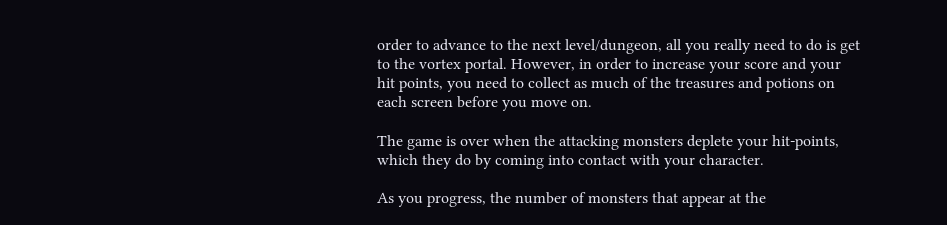order to advance to the next level/dungeon, all you really need to do is get to the vortex portal. However, in order to increase your score and your hit points, you need to collect as much of the treasures and potions on each screen before you move on.

The game is over when the attacking monsters deplete your hit-points, which they do by coming into contact with your character.

As you progress, the number of monsters that appear at the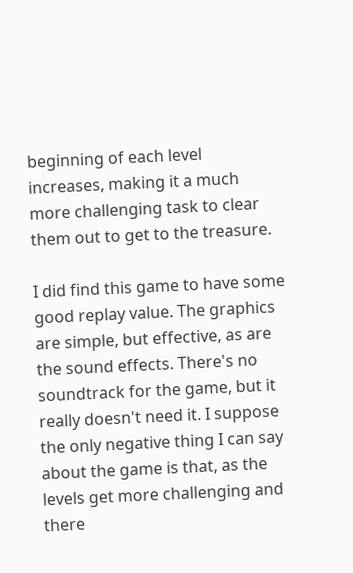beginning of each level increases, making it a much more challenging task to clear them out to get to the treasure.

I did find this game to have some good replay value. The graphics are simple, but effective, as are the sound effects. There's no soundtrack for the game, but it really doesn't need it. I suppose the only negative thing I can say about the game is that, as the levels get more challenging and there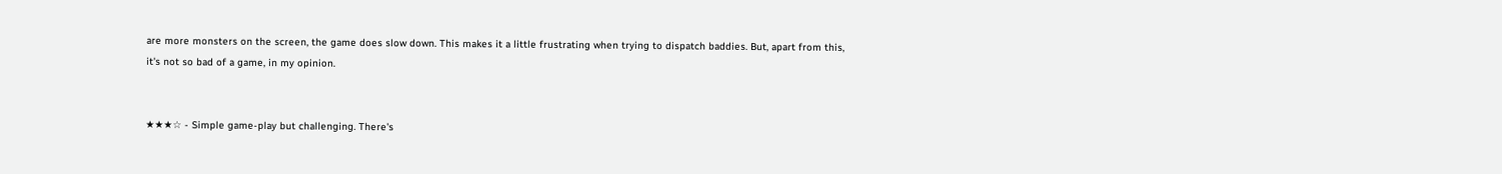are more monsters on the screen, the game does slow down. This makes it a little frustrating when trying to dispatch baddies. But, apart from this, it's not so bad of a game, in my opinion.


★★★☆ - Simple game-play but challenging. There's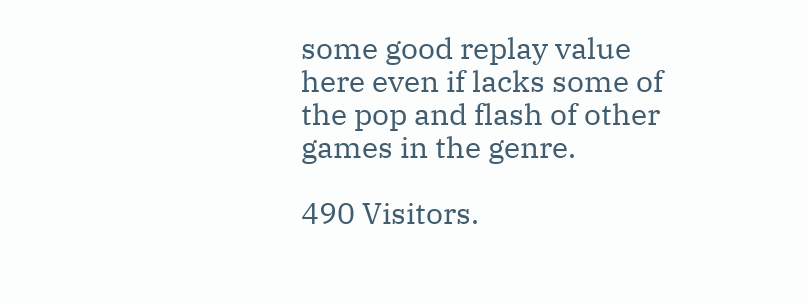some good replay value here even if lacks some of the pop and flash of other games in the genre.

490 Visitors.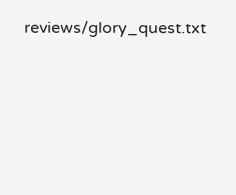reviews/glory_quest.txt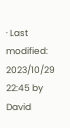· Last modified: 2023/10/29 22:45 by David